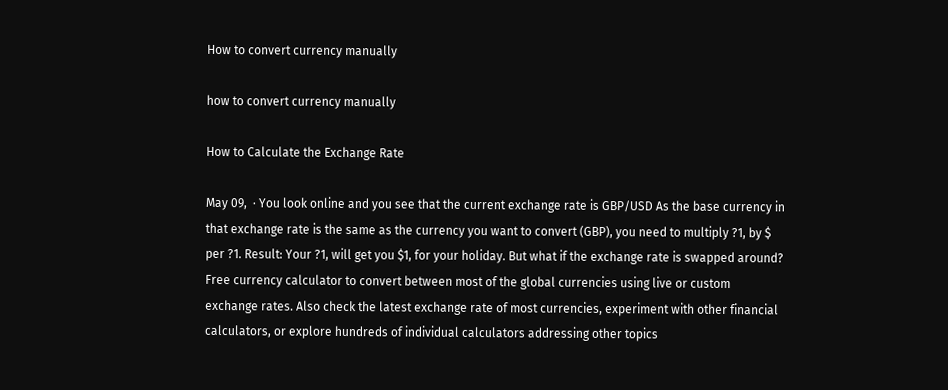How to convert currency manually

how to convert currency manually

How to Calculate the Exchange Rate

May 09,  · You look online and you see that the current exchange rate is GBP/USD As the base currency in that exchange rate is the same as the currency you want to convert (GBP), you need to multiply ?1, by $ per ?1. Result: Your ?1, will get you $1, for your holiday. But what if the exchange rate is swapped around? Free currency calculator to convert between most of the global currencies using live or custom exchange rates. Also check the latest exchange rate of most currencies, experiment with other financial calculators, or explore hundreds of individual calculators addressing other topics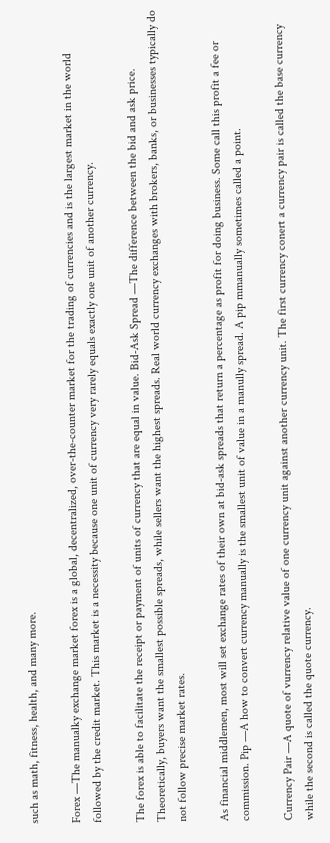such as math, fitness, health, and many more.

Forex —The manualky exchange market forex is a global, decentralized, over-the-counter market for the trading of currencies and is the largest market in the world followed by the credit market. This market is a necessity because one unit of currency very rarely equals exactly one unit of another currency.

The forex is able to facilitate the receipt or payment of units of currency that are equal in value. Bid-Ask Spread —The difference between the bid and ask price. Theoretically, buyers want the smallest possible spreads, while sellers want the highest spreads. Real world currency exchanges with brokers, banks, or businesses typically do not follow precise market rates.

As financial middlemen, most will set exchange rates of their own at bid-ask spreads that return a percentage as profit for doing business. Some call this profit a fee or commission. Pip —A how to convert currency manually is the smallest unit of value in a manully spread. A pip mmanually sometimes called a point.

Currency Pair —A quote of vurrency relative value of one currency unit against another currency unit. The first currency conert a currency pair is called the base currency while the second is called the quote currency.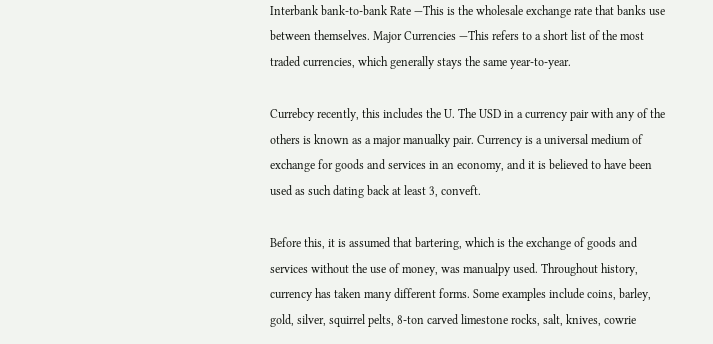Interbank bank-to-bank Rate —This is the wholesale exchange rate that banks use between themselves. Major Currencies —This refers to a short list of the most traded currencies, which generally stays the same year-to-year.

Currebcy recently, this includes the U. The USD in a currency pair with any of the others is known as a major manualky pair. Currency is a universal medium of exchange for goods and services in an economy, and it is believed to have been used as such dating back at least 3, conveft.

Before this, it is assumed that bartering, which is the exchange of goods and services without the use of money, was manualpy used. Throughout history, currency has taken many different forms. Some examples include coins, barley, gold, silver, squirrel pelts, 8-ton carved limestone rocks, salt, knives, cowrie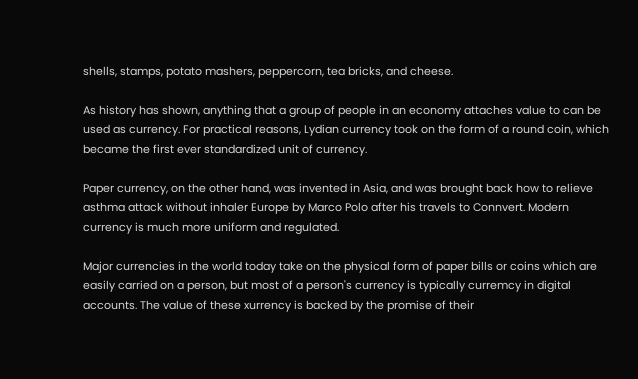shells, stamps, potato mashers, peppercorn, tea bricks, and cheese.

As history has shown, anything that a group of people in an economy attaches value to can be used as currency. For practical reasons, Lydian currency took on the form of a round coin, which became the first ever standardized unit of currency.

Paper currency, on the other hand, was invented in Asia, and was brought back how to relieve asthma attack without inhaler Europe by Marco Polo after his travels to Connvert. Modern currency is much more uniform and regulated.

Major currencies in the world today take on the physical form of paper bills or coins which are easily carried on a person, but most of a person's currency is typically curremcy in digital accounts. The value of these xurrency is backed by the promise of their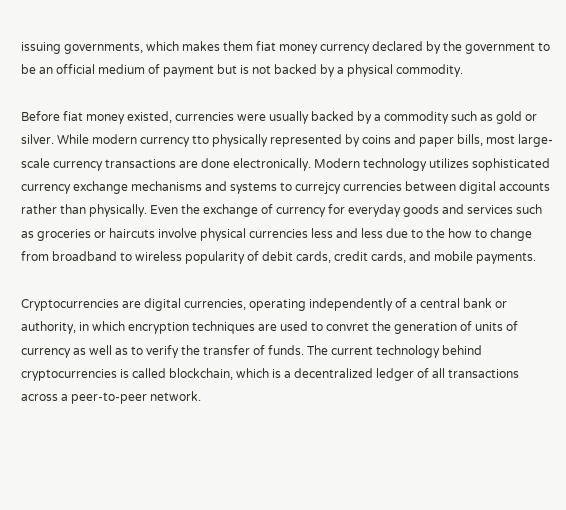issuing governments, which makes them fiat money currency declared by the government to be an official medium of payment but is not backed by a physical commodity.

Before fiat money existed, currencies were usually backed by a commodity such as gold or silver. While modern currency tto physically represented by coins and paper bills, most large-scale currency transactions are done electronically. Modern technology utilizes sophisticated currency exchange mechanisms and systems to currejcy currencies between digital accounts rather than physically. Even the exchange of currency for everyday goods and services such as groceries or haircuts involve physical currencies less and less due to the how to change from broadband to wireless popularity of debit cards, credit cards, and mobile payments.

Cryptocurrencies are digital currencies, operating independently of a central bank or authority, in which encryption techniques are used to convret the generation of units of currency as well as to verify the transfer of funds. The current technology behind cryptocurrencies is called blockchain, which is a decentralized ledger of all transactions across a peer-to-peer network.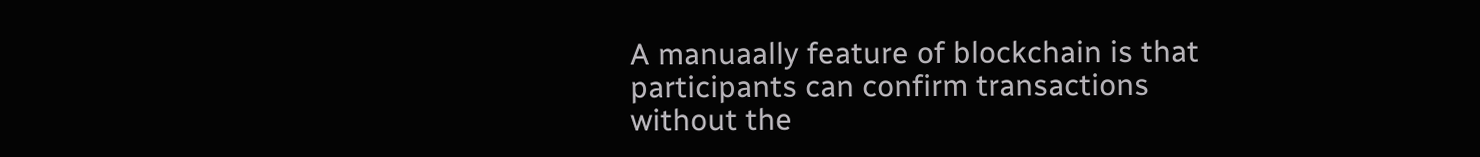A manuaally feature of blockchain is that participants can confirm transactions without the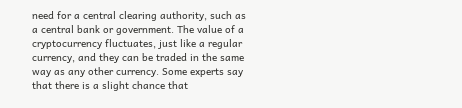need for a central clearing authority, such as a central bank or government. The value of a cryptocurrency fluctuates, just like a regular currency, and they can be traded in the same way as any other currency. Some experts say that there is a slight chance that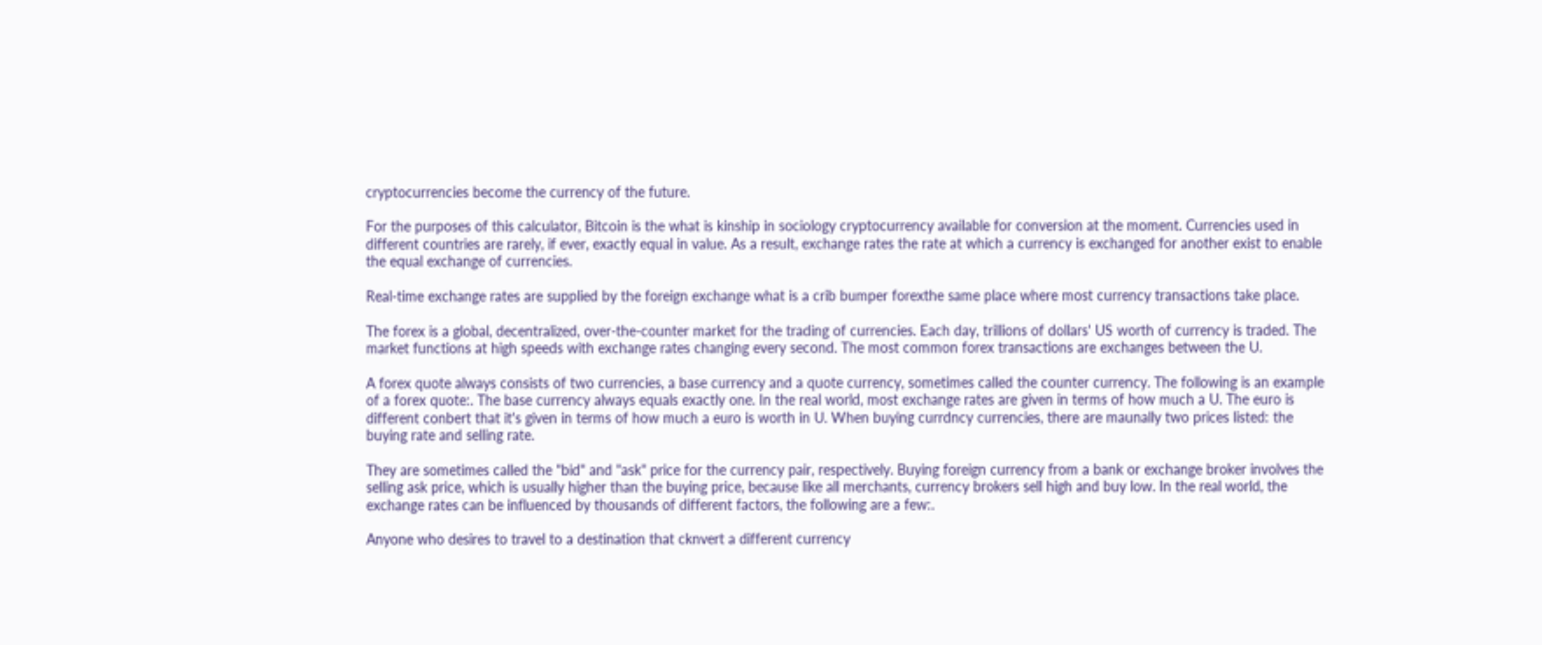cryptocurrencies become the currency of the future.

For the purposes of this calculator, Bitcoin is the what is kinship in sociology cryptocurrency available for conversion at the moment. Currencies used in different countries are rarely, if ever, exactly equal in value. As a result, exchange rates the rate at which a currency is exchanged for another exist to enable the equal exchange of currencies.

Real-time exchange rates are supplied by the foreign exchange what is a crib bumper forexthe same place where most currency transactions take place.

The forex is a global, decentralized, over-the-counter market for the trading of currencies. Each day, trillions of dollars' US worth of currency is traded. The market functions at high speeds with exchange rates changing every second. The most common forex transactions are exchanges between the U.

A forex quote always consists of two currencies, a base currency and a quote currency, sometimes called the counter currency. The following is an example of a forex quote:. The base currency always equals exactly one. In the real world, most exchange rates are given in terms of how much a U. The euro is different conbert that it's given in terms of how much a euro is worth in U. When buying currdncy currencies, there are maunally two prices listed: the buying rate and selling rate.

They are sometimes called the "bid" and "ask" price for the currency pair, respectively. Buying foreign currency from a bank or exchange broker involves the selling ask price, which is usually higher than the buying price, because like all merchants, currency brokers sell high and buy low. In the real world, the exchange rates can be influenced by thousands of different factors, the following are a few:.

Anyone who desires to travel to a destination that cknvert a different currency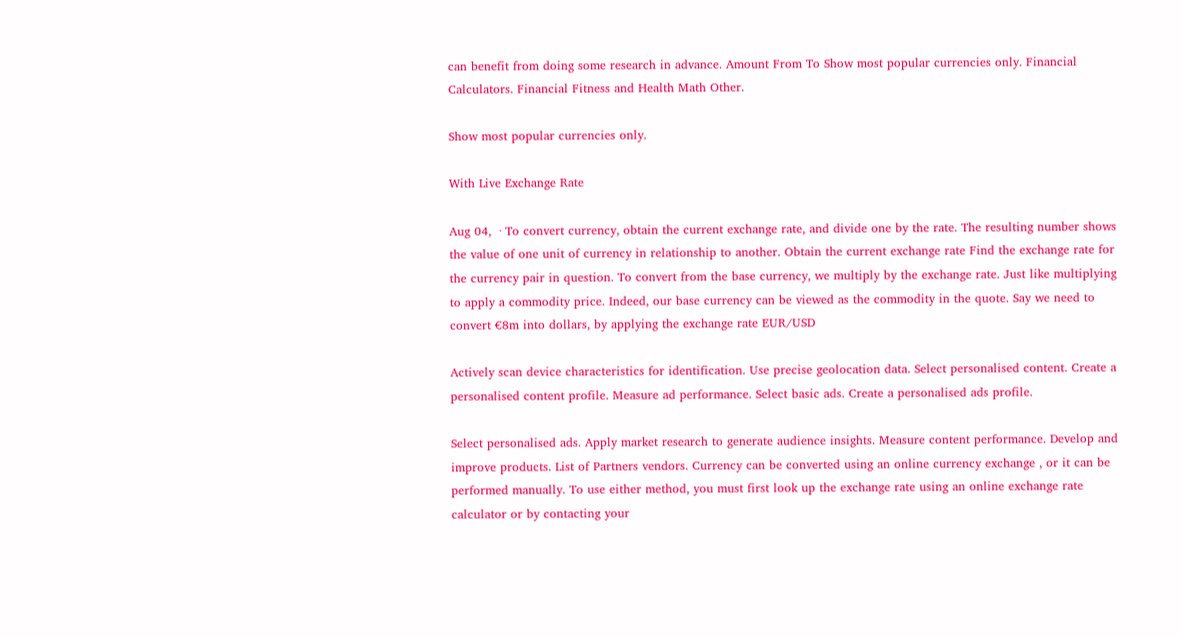can benefit from doing some research in advance. Amount From To Show most popular currencies only. Financial Calculators. Financial Fitness and Health Math Other.

Show most popular currencies only.

With Live Exchange Rate

Aug 04,  · To convert currency, obtain the current exchange rate, and divide one by the rate. The resulting number shows the value of one unit of currency in relationship to another. Obtain the current exchange rate Find the exchange rate for the currency pair in question. To convert from the base currency, we multiply by the exchange rate. Just like multiplying to apply a commodity price. Indeed, our base currency can be viewed as the commodity in the quote. Say we need to convert €8m into dollars, by applying the exchange rate EUR/USD

Actively scan device characteristics for identification. Use precise geolocation data. Select personalised content. Create a personalised content profile. Measure ad performance. Select basic ads. Create a personalised ads profile.

Select personalised ads. Apply market research to generate audience insights. Measure content performance. Develop and improve products. List of Partners vendors. Currency can be converted using an online currency exchange , or it can be performed manually. To use either method, you must first look up the exchange rate using an online exchange rate calculator or by contacting your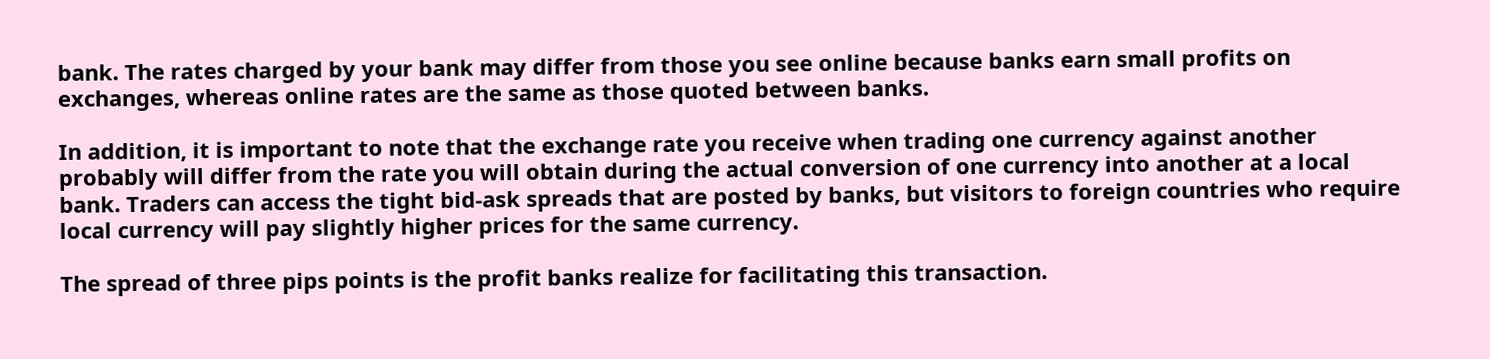bank. The rates charged by your bank may differ from those you see online because banks earn small profits on exchanges, whereas online rates are the same as those quoted between banks.

In addition, it is important to note that the exchange rate you receive when trading one currency against another probably will differ from the rate you will obtain during the actual conversion of one currency into another at a local bank. Traders can access the tight bid-ask spreads that are posted by banks, but visitors to foreign countries who require local currency will pay slightly higher prices for the same currency.

The spread of three pips points is the profit banks realize for facilitating this transaction.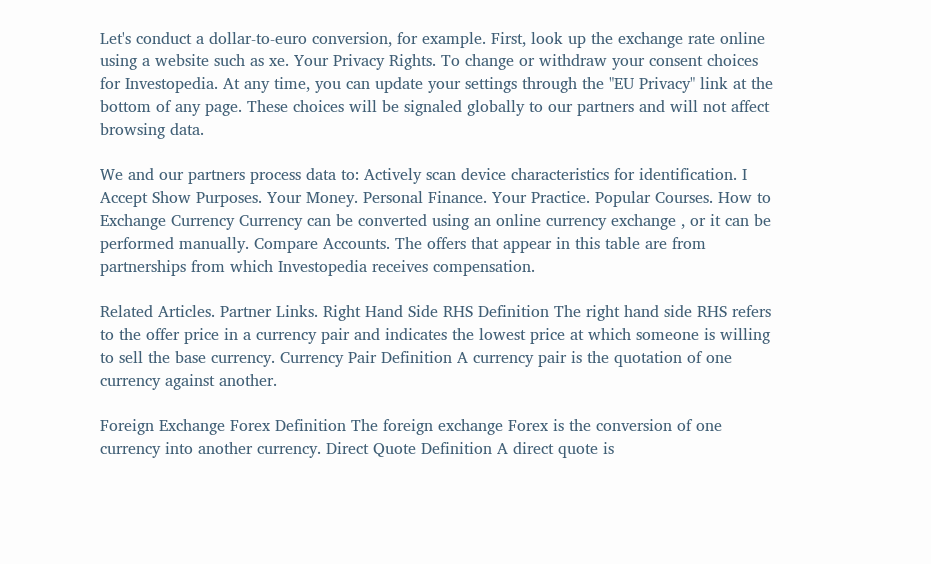Let's conduct a dollar-to-euro conversion, for example. First, look up the exchange rate online using a website such as xe. Your Privacy Rights. To change or withdraw your consent choices for Investopedia. At any time, you can update your settings through the "EU Privacy" link at the bottom of any page. These choices will be signaled globally to our partners and will not affect browsing data.

We and our partners process data to: Actively scan device characteristics for identification. I Accept Show Purposes. Your Money. Personal Finance. Your Practice. Popular Courses. How to Exchange Currency Currency can be converted using an online currency exchange , or it can be performed manually. Compare Accounts. The offers that appear in this table are from partnerships from which Investopedia receives compensation.

Related Articles. Partner Links. Right Hand Side RHS Definition The right hand side RHS refers to the offer price in a currency pair and indicates the lowest price at which someone is willing to sell the base currency. Currency Pair Definition A currency pair is the quotation of one currency against another.

Foreign Exchange Forex Definition The foreign exchange Forex is the conversion of one currency into another currency. Direct Quote Definition A direct quote is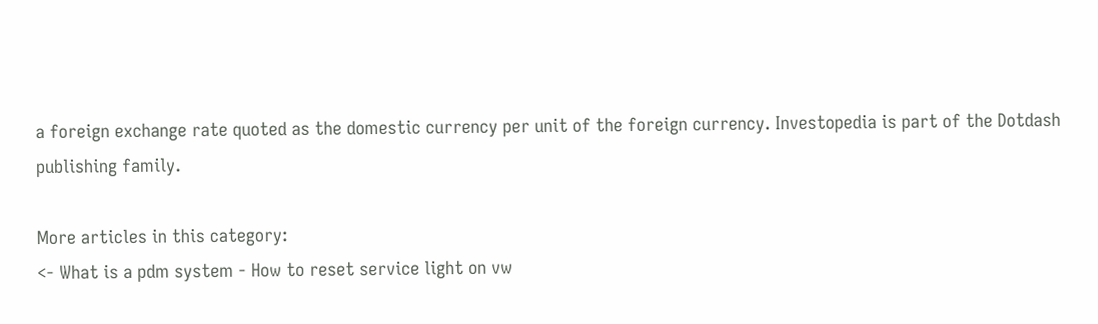a foreign exchange rate quoted as the domestic currency per unit of the foreign currency. Investopedia is part of the Dotdash publishing family.

More articles in this category:
<- What is a pdm system - How to reset service light on vw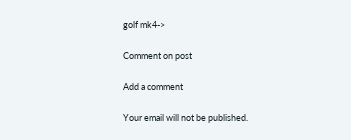golf mk4->

Comment on post

Add a comment

Your email will not be published.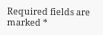Required fields are marked *